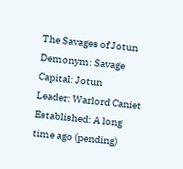The Savages of Jotun
Demonym: Savage
Capital: Jotun
Leader: Warlord Caniet
Established: A long time ago (pending)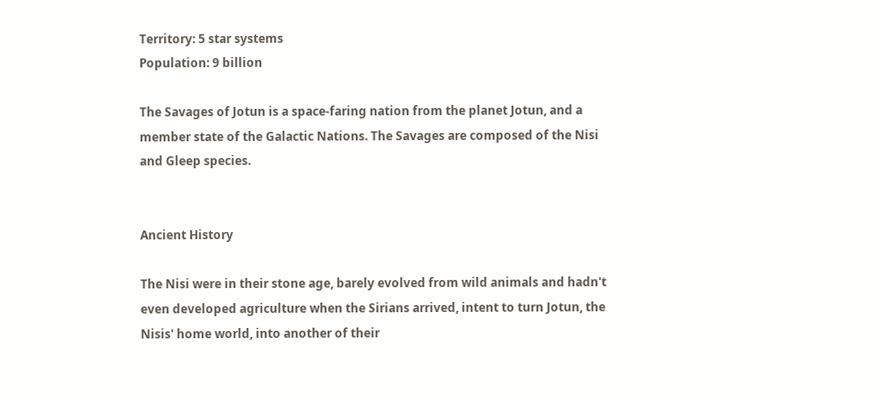Territory: 5 star systems
Population: 9 billion

The Savages of Jotun is a space-faring nation from the planet Jotun, and a member state of the Galactic Nations. The Savages are composed of the Nisi and Gleep species.


Ancient History

The Nisi were in their stone age, barely evolved from wild animals and hadn't even developed agriculture when the Sirians arrived, intent to turn Jotun, the Nisis' home world, into another of their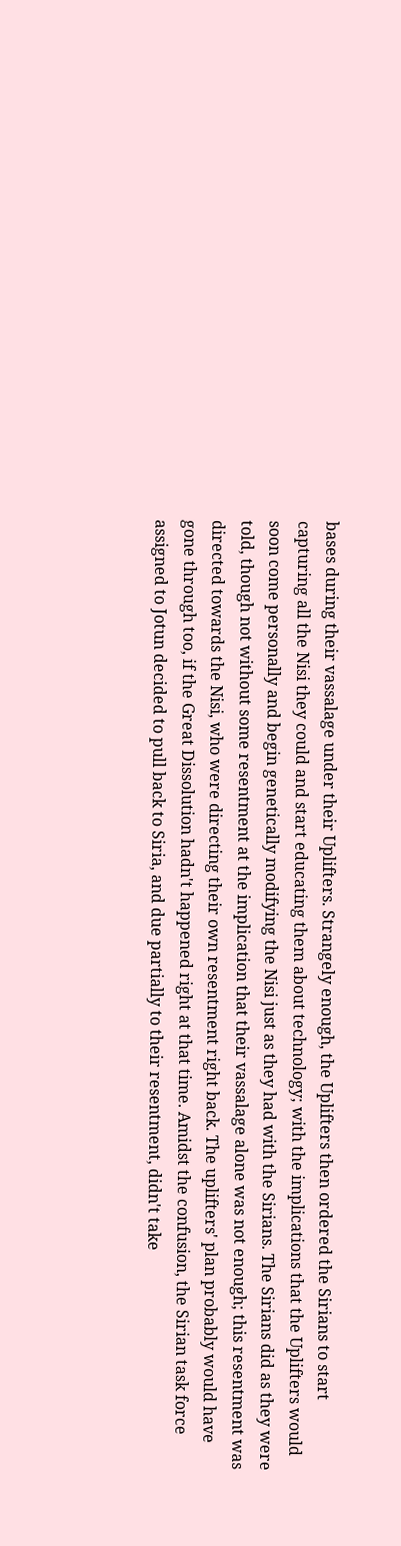bases during their vassalage under their Uplifters. Strangely enough, the Uplifters then ordered the Sirians to start capturing all the Nisi they could and start educating them about technology; with the implications that the Uplifters would soon come personally and begin genetically modifying the Nisi just as they had with the Sirians. The Sirians did as they were told, though not without some resentment at the implication that their vassalage alone was not enough; this resentment was directed towards the Nisi, who were directing their own resentment right back. The uplifters' plan probably would have gone through too, if the Great Dissolution hadn't happened right at that time. Amidst the confusion, the Sirian task force assigned to Jotun decided to pull back to Siria, and due partially to their resentment, didn't take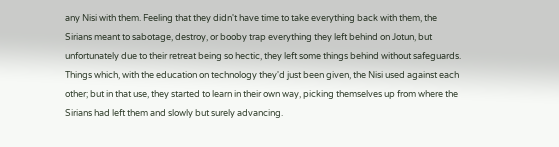any Nisi with them. Feeling that they didn't have time to take everything back with them, the Sirians meant to sabotage, destroy, or booby trap everything they left behind on Jotun, but unfortunately due to their retreat being so hectic, they left some things behind without safeguards. Things which, with the education on technology they'd just been given, the Nisi used against each other; but in that use, they started to learn in their own way, picking themselves up from where the Sirians had left them and slowly but surely advancing.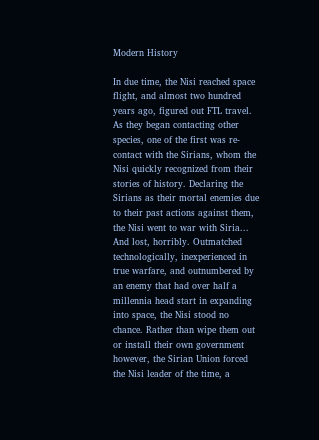Modern History

In due time, the Nisi reached space flight, and almost two hundred years ago, figured out FTL travel. As they began contacting other species, one of the first was re-contact with the Sirians, whom the Nisi quickly recognized from their stories of history. Declaring the Sirians as their mortal enemies due to their past actions against them, the Nisi went to war with Siria... And lost, horribly. Outmatched technologically, inexperienced in true warfare, and outnumbered by an enemy that had over half a millennia head start in expanding into space, the Nisi stood no chance. Rather than wipe them out or install their own government however, the Sirian Union forced the Nisi leader of the time, a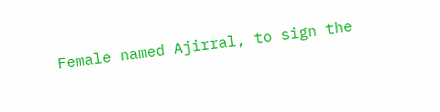Female named Ajirral, to sign the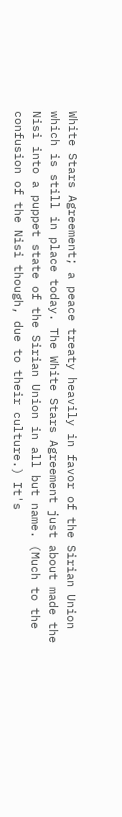White Stars Agreement; a peace treaty heavily in favor of the Sirian Union which is still in place today. The White Stars Agreement just about made the Nisi into a puppet state of the Sirian Union in all but name. (Much to the confusion of the Nisi though, due to their culture.) It's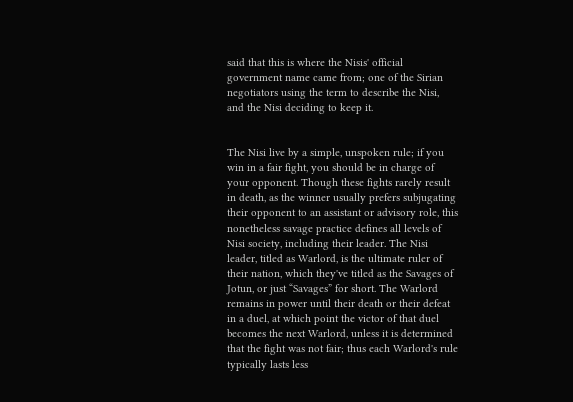said that this is where the Nisis' official government name came from; one of the Sirian negotiators using the term to describe the Nisi, and the Nisi deciding to keep it.


The Nisi live by a simple, unspoken rule; if you win in a fair fight, you should be in charge of your opponent. Though these fights rarely result in death, as the winner usually prefers subjugating their opponent to an assistant or advisory role, this nonetheless savage practice defines all levels of Nisi society, including their leader. The Nisi leader, titled as Warlord, is the ultimate ruler of their nation, which they've titled as the Savages of Jotun, or just “Savages” for short. The Warlord remains in power until their death or their defeat in a duel, at which point the victor of that duel becomes the next Warlord, unless it is determined that the fight was not fair; thus each Warlord's rule typically lasts less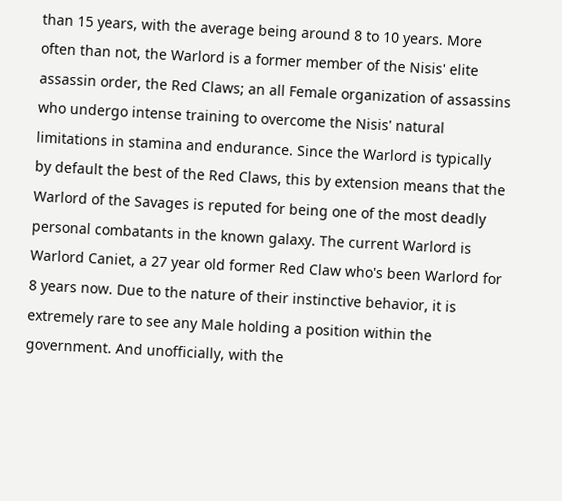than 15 years, with the average being around 8 to 10 years. More often than not, the Warlord is a former member of the Nisis' elite assassin order, the Red Claws; an all Female organization of assassins who undergo intense training to overcome the Nisis' natural limitations in stamina and endurance. Since the Warlord is typically by default the best of the Red Claws, this by extension means that the Warlord of the Savages is reputed for being one of the most deadly personal combatants in the known galaxy. The current Warlord is Warlord Caniet, a 27 year old former Red Claw who's been Warlord for 8 years now. Due to the nature of their instinctive behavior, it is extremely rare to see any Male holding a position within the government. And unofficially, with the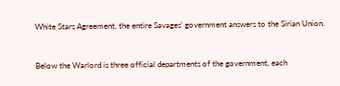White Stars Agreement, the entire Savages' government answers to the Sirian Union.


Below the Warlord is three official departments of the government, each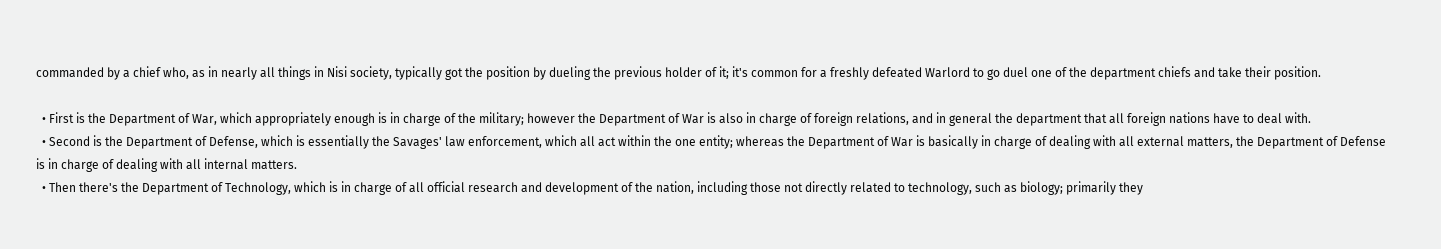commanded by a chief who, as in nearly all things in Nisi society, typically got the position by dueling the previous holder of it; it's common for a freshly defeated Warlord to go duel one of the department chiefs and take their position.

  • First is the Department of War, which appropriately enough is in charge of the military; however the Department of War is also in charge of foreign relations, and in general the department that all foreign nations have to deal with.
  • Second is the Department of Defense, which is essentially the Savages' law enforcement, which all act within the one entity; whereas the Department of War is basically in charge of dealing with all external matters, the Department of Defense is in charge of dealing with all internal matters.
  • Then there's the Department of Technology, which is in charge of all official research and development of the nation, including those not directly related to technology, such as biology; primarily they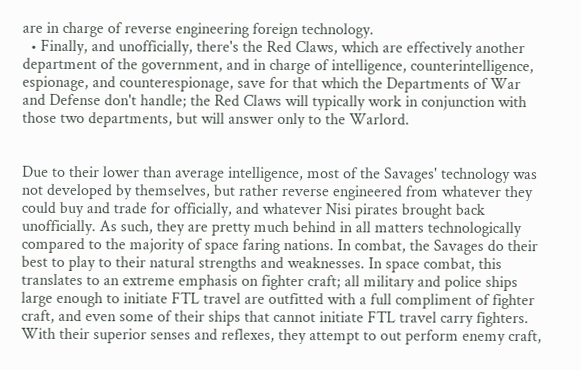are in charge of reverse engineering foreign technology.
  • Finally, and unofficially, there's the Red Claws, which are effectively another department of the government, and in charge of intelligence, counterintelligence, espionage, and counterespionage, save for that which the Departments of War and Defense don't handle; the Red Claws will typically work in conjunction with those two departments, but will answer only to the Warlord.


Due to their lower than average intelligence, most of the Savages' technology was not developed by themselves, but rather reverse engineered from whatever they could buy and trade for officially, and whatever Nisi pirates brought back unofficially. As such, they are pretty much behind in all matters technologically compared to the majority of space faring nations. In combat, the Savages do their best to play to their natural strengths and weaknesses. In space combat, this translates to an extreme emphasis on fighter craft; all military and police ships large enough to initiate FTL travel are outfitted with a full compliment of fighter craft, and even some of their ships that cannot initiate FTL travel carry fighters. With their superior senses and reflexes, they attempt to out perform enemy craft,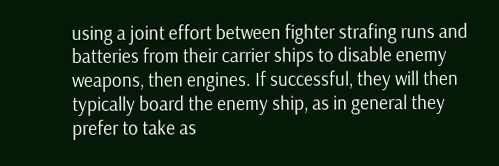using a joint effort between fighter strafing runs and batteries from their carrier ships to disable enemy weapons, then engines. If successful, they will then typically board the enemy ship, as in general they prefer to take as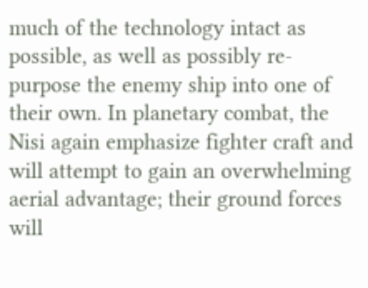much of the technology intact as possible, as well as possibly re-purpose the enemy ship into one of their own. In planetary combat, the Nisi again emphasize fighter craft and will attempt to gain an overwhelming aerial advantage; their ground forces will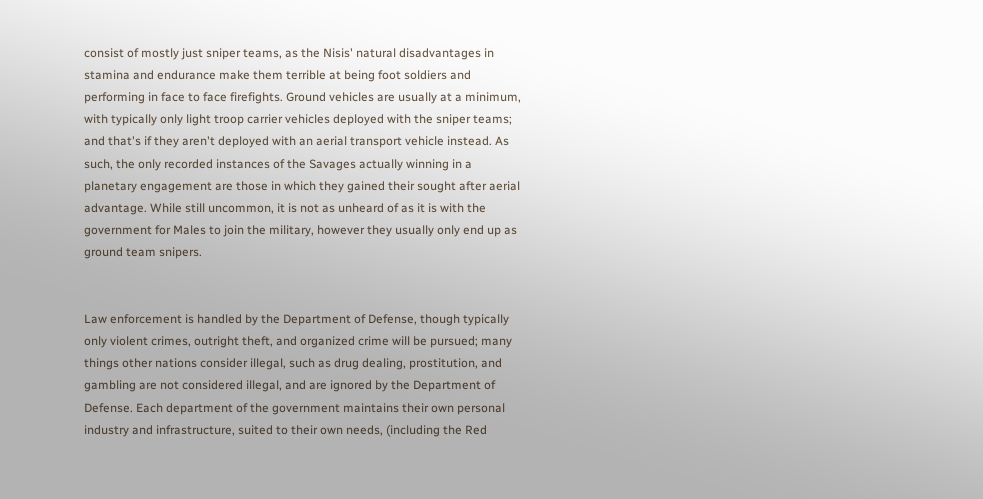consist of mostly just sniper teams, as the Nisis' natural disadvantages in stamina and endurance make them terrible at being foot soldiers and performing in face to face firefights. Ground vehicles are usually at a minimum, with typically only light troop carrier vehicles deployed with the sniper teams; and that's if they aren't deployed with an aerial transport vehicle instead. As such, the only recorded instances of the Savages actually winning in a planetary engagement are those in which they gained their sought after aerial advantage. While still uncommon, it is not as unheard of as it is with the government for Males to join the military, however they usually only end up as ground team snipers.


Law enforcement is handled by the Department of Defense, though typically only violent crimes, outright theft, and organized crime will be pursued; many things other nations consider illegal, such as drug dealing, prostitution, and gambling are not considered illegal, and are ignored by the Department of Defense. Each department of the government maintains their own personal industry and infrastructure, suited to their own needs, (including the Red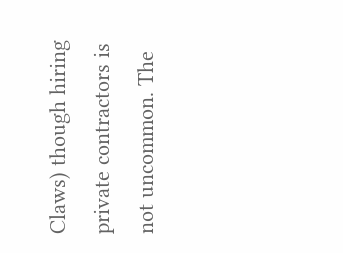Claws) though hiring private contractors is not uncommon. The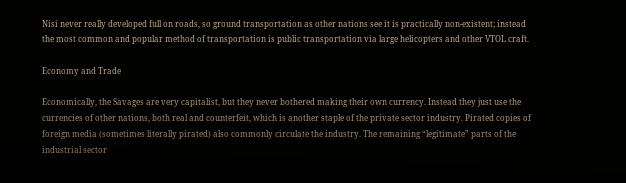Nisi never really developed full on roads, so ground transportation as other nations see it is practically non-existent; instead the most common and popular method of transportation is public transportation via large helicopters and other VTOL craft.

Economy and Trade

Economically, the Savages are very capitalist, but they never bothered making their own currency. Instead they just use the currencies of other nations, both real and counterfeit, which is another staple of the private sector industry. Pirated copies of foreign media (sometimes literally pirated) also commonly circulate the industry. The remaining “legitimate” parts of the industrial sector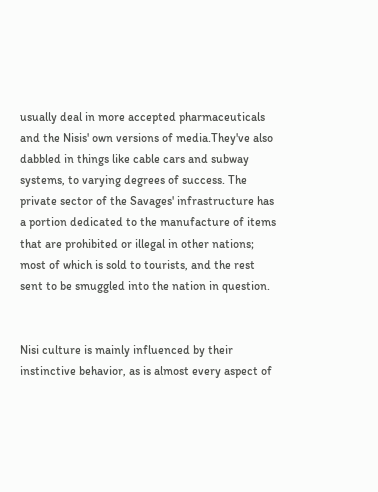usually deal in more accepted pharmaceuticals and the Nisis' own versions of media.They've also dabbled in things like cable cars and subway systems, to varying degrees of success. The private sector of the Savages' infrastructure has a portion dedicated to the manufacture of items that are prohibited or illegal in other nations; most of which is sold to tourists, and the rest sent to be smuggled into the nation in question.


Nisi culture is mainly influenced by their instinctive behavior, as is almost every aspect of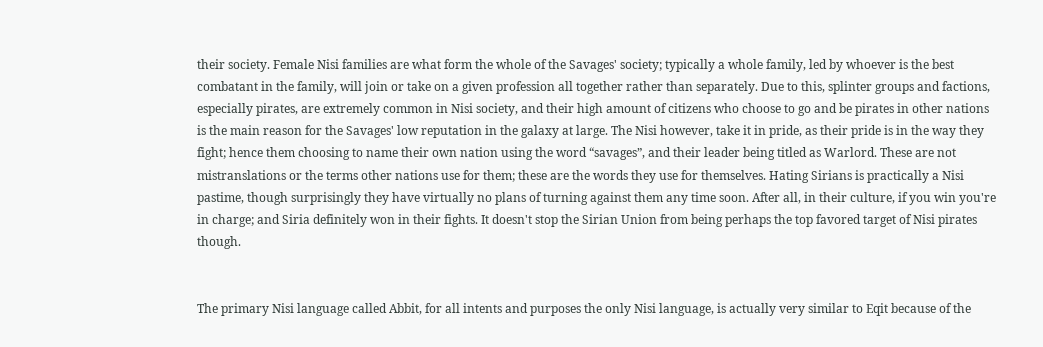their society. Female Nisi families are what form the whole of the Savages' society; typically a whole family, led by whoever is the best combatant in the family, will join or take on a given profession all together rather than separately. Due to this, splinter groups and factions, especially pirates, are extremely common in Nisi society, and their high amount of citizens who choose to go and be pirates in other nations is the main reason for the Savages' low reputation in the galaxy at large. The Nisi however, take it in pride, as their pride is in the way they fight; hence them choosing to name their own nation using the word “savages”, and their leader being titled as Warlord. These are not mistranslations or the terms other nations use for them; these are the words they use for themselves. Hating Sirians is practically a Nisi pastime, though surprisingly they have virtually no plans of turning against them any time soon. After all, in their culture, if you win you're in charge; and Siria definitely won in their fights. It doesn't stop the Sirian Union from being perhaps the top favored target of Nisi pirates though.


The primary Nisi language called Abbit, for all intents and purposes the only Nisi language, is actually very similar to Eqit because of the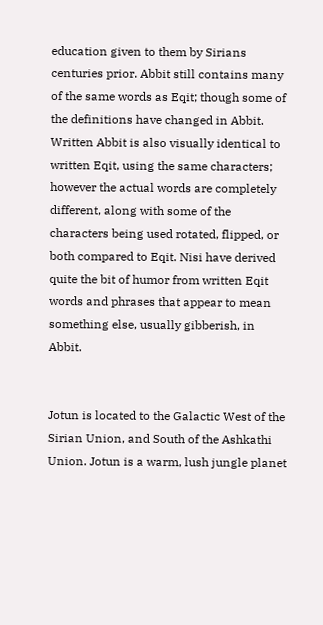education given to them by Sirians centuries prior. Abbit still contains many of the same words as Eqit; though some of the definitions have changed in Abbit. Written Abbit is also visually identical to written Eqit, using the same characters; however the actual words are completely different, along with some of the characters being used rotated, flipped, or both compared to Eqit. Nisi have derived quite the bit of humor from written Eqit words and phrases that appear to mean something else, usually gibberish, in Abbit.


Jotun is located to the Galactic West of the Sirian Union, and South of the Ashkathi Union. Jotun is a warm, lush jungle planet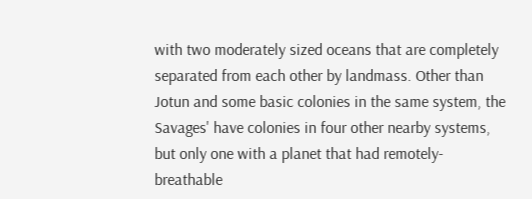with two moderately sized oceans that are completely separated from each other by landmass. Other than Jotun and some basic colonies in the same system, the Savages' have colonies in four other nearby systems, but only one with a planet that had remotely-breathable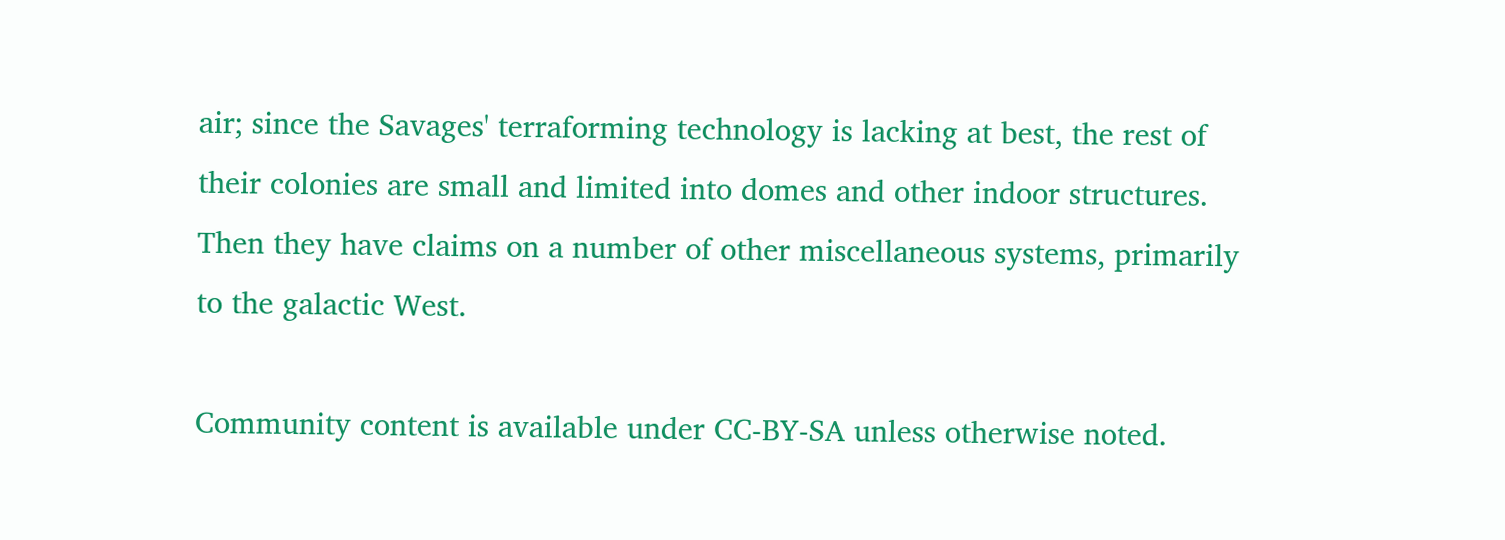air; since the Savages' terraforming technology is lacking at best, the rest of their colonies are small and limited into domes and other indoor structures. Then they have claims on a number of other miscellaneous systems, primarily to the galactic West.

Community content is available under CC-BY-SA unless otherwise noted.